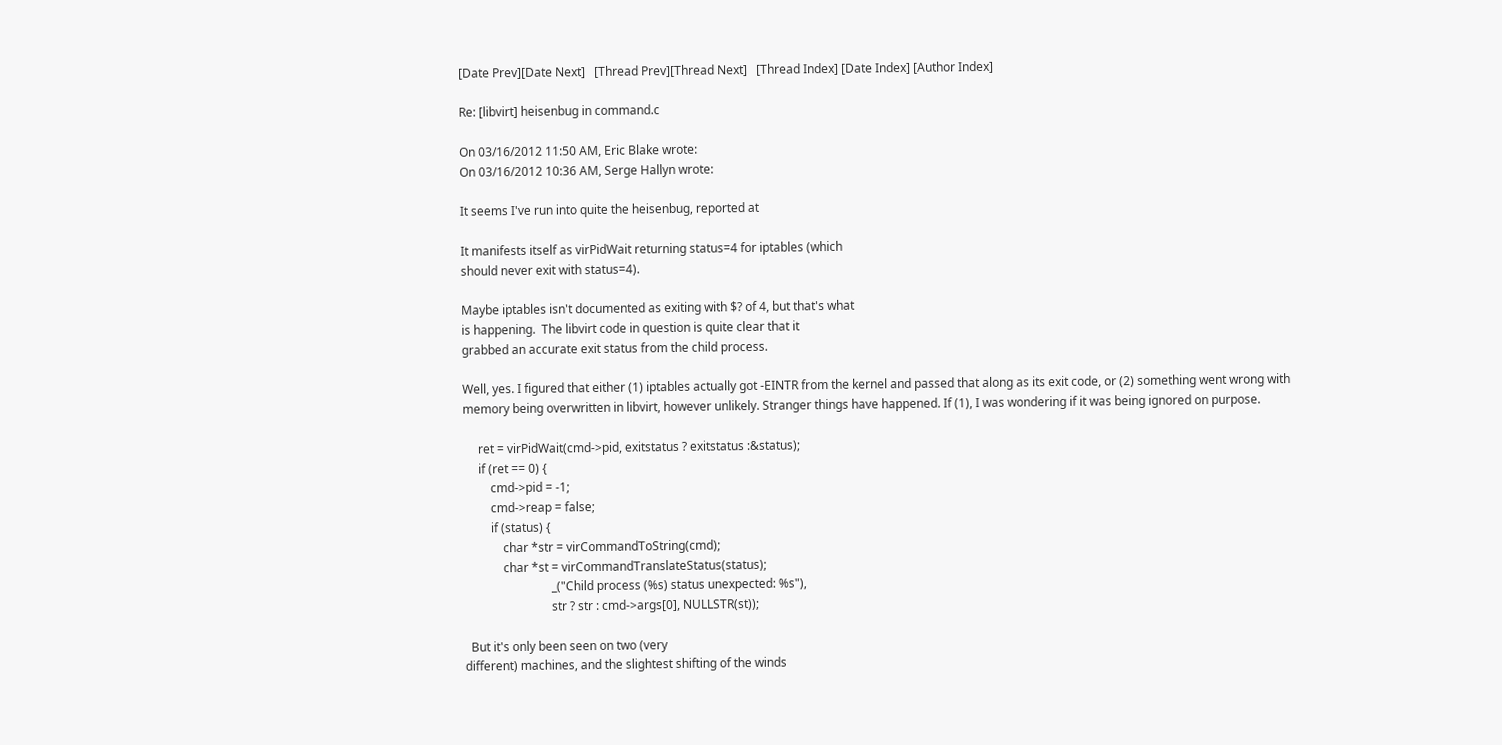[Date Prev][Date Next]   [Thread Prev][Thread Next]   [Thread Index] [Date Index] [Author Index]

Re: [libvirt] heisenbug in command.c

On 03/16/2012 11:50 AM, Eric Blake wrote:
On 03/16/2012 10:36 AM, Serge Hallyn wrote:

It seems I've run into quite the heisenbug, reported at

It manifests itself as virPidWait returning status=4 for iptables (which
should never exit with status=4).

Maybe iptables isn't documented as exiting with $? of 4, but that's what
is happening.  The libvirt code in question is quite clear that it
grabbed an accurate exit status from the child process.

Well, yes. I figured that either (1) iptables actually got -EINTR from the kernel and passed that along as its exit code, or (2) something went wrong with memory being overwritten in libvirt, however unlikely. Stranger things have happened. If (1), I was wondering if it was being ignored on purpose.

     ret = virPidWait(cmd->pid, exitstatus ? exitstatus :&status);
     if (ret == 0) {
         cmd->pid = -1;
         cmd->reap = false;
         if (status) {
             char *str = virCommandToString(cmd);
             char *st = virCommandTranslateStatus(status);
                             _("Child process (%s) status unexpected: %s"),
                             str ? str : cmd->args[0], NULLSTR(st));

  But it's only been seen on two (very
different) machines, and the slightest shifting of the winds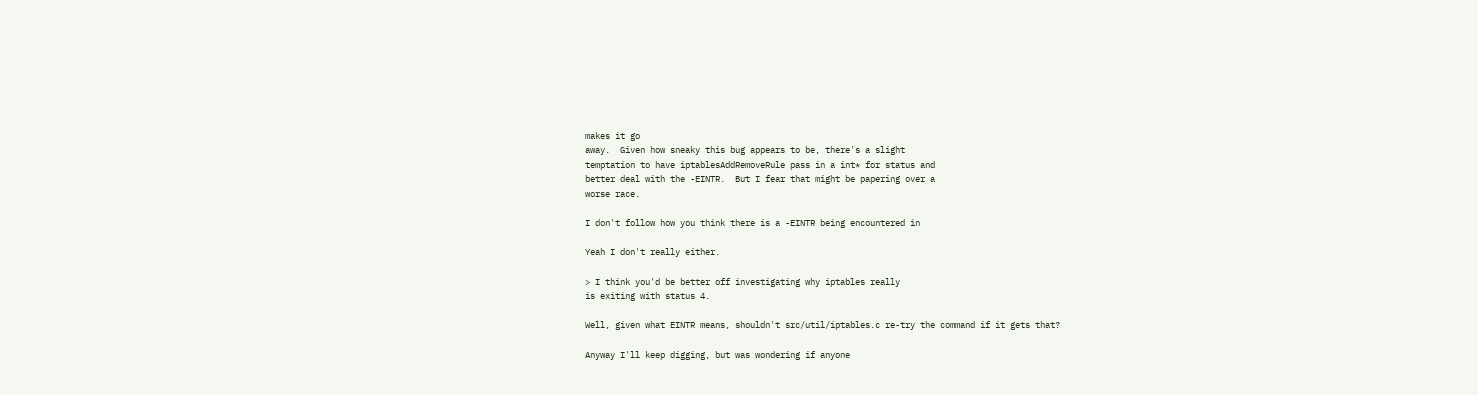makes it go
away.  Given how sneaky this bug appears to be, there's a slight
temptation to have iptablesAddRemoveRule pass in a int* for status and
better deal with the -EINTR.  But I fear that might be papering over a
worse race.

I don't follow how you think there is a -EINTR being encountered in

Yeah I don't really either.

> I think you'd be better off investigating why iptables really
is exiting with status 4.

Well, given what EINTR means, shouldn't src/util/iptables.c re-try the command if it gets that?

Anyway I'll keep digging, but was wondering if anyone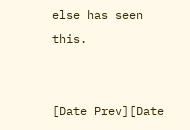else has seen this.


[Date Prev][Date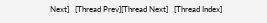Next]   [Thread Prev][Thread Next]   [Thread Index]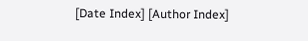[Date Index] [Author Index]